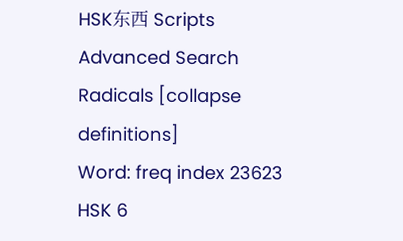HSK东西 Scripts Advanced Search Radicals [collapse definitions]
Word: freq index 23623
HSK 6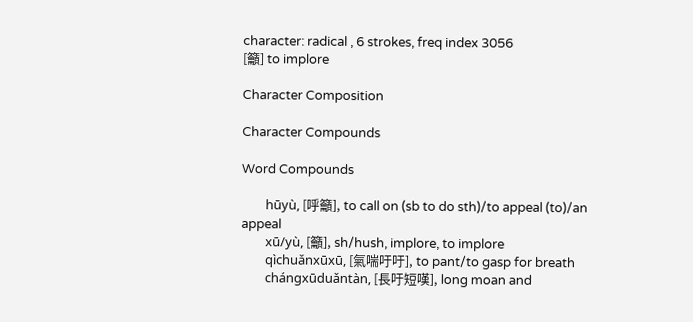character: radical , 6 strokes, freq index 3056
[籲] to implore

Character Composition

Character Compounds

Word Compounds

        hūyù, [呼籲], to call on (sb to do sth)/to appeal (to)/an appeal
        xū/yù, [籲], sh/hush, implore, to implore
        qìchuǎnxūxū, [氣喘吁吁], to pant/to gasp for breath
        chángxūduǎntàn, [長吁短嘆], long moan and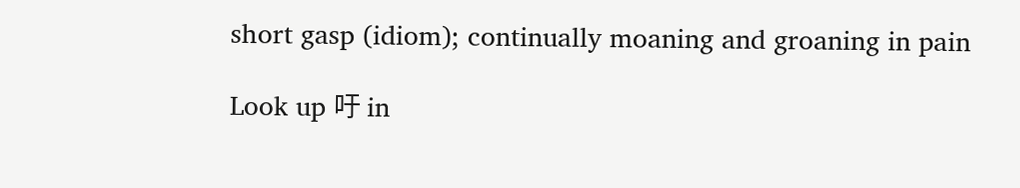short gasp (idiom); continually moaning and groaning in pain

Look up 吁 in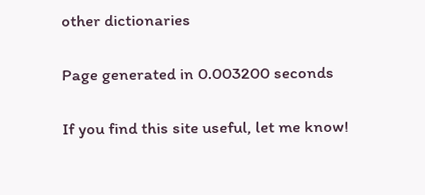other dictionaries

Page generated in 0.003200 seconds

If you find this site useful, let me know!